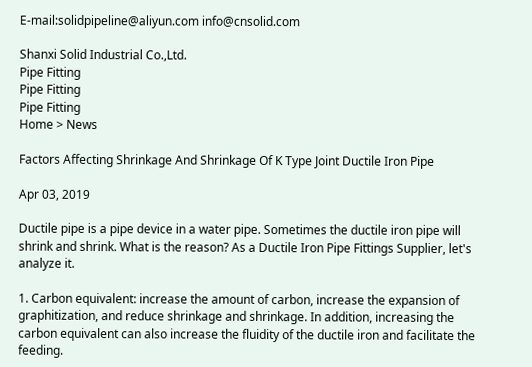E-mail:solidpipeline@aliyun.com info@cnsolid.com

Shanxi Solid Industrial Co.,Ltd.
Pipe Fitting
Pipe Fitting
Pipe Fitting
Home > News

Factors Affecting Shrinkage And Shrinkage Of K Type Joint Ductile Iron Pipe

Apr 03, 2019

Ductile pipe is a pipe device in a water pipe. Sometimes the ductile iron pipe will shrink and shrink. What is the reason? As a Ductile Iron Pipe Fittings Supplier, let's analyze it.

1. Carbon equivalent: increase the amount of carbon, increase the expansion of graphitization, and reduce shrinkage and shrinkage. In addition, increasing the carbon equivalent can also increase the fluidity of the ductile iron and facilitate the feeding.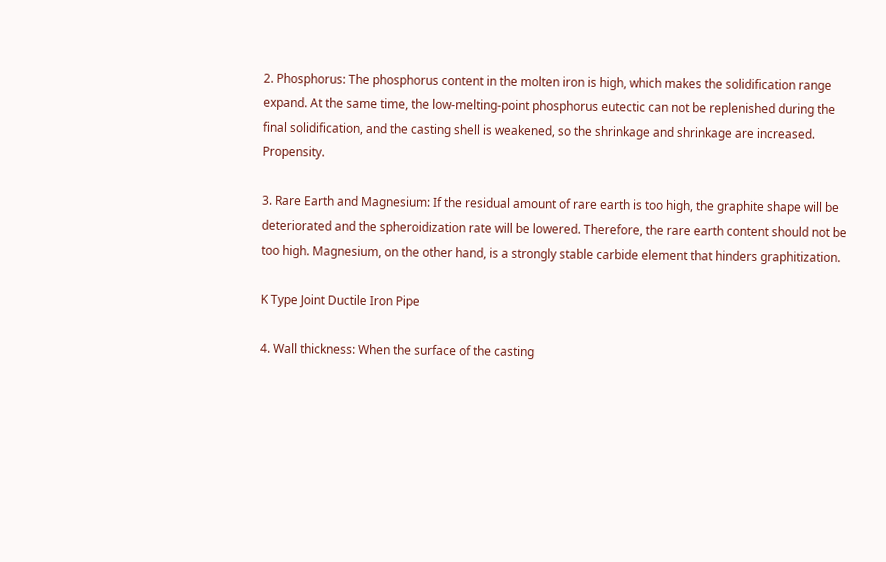2. Phosphorus: The phosphorus content in the molten iron is high, which makes the solidification range expand. At the same time, the low-melting-point phosphorus eutectic can not be replenished during the final solidification, and the casting shell is weakened, so the shrinkage and shrinkage are increased. Propensity.

3. Rare Earth and Magnesium: If the residual amount of rare earth is too high, the graphite shape will be deteriorated and the spheroidization rate will be lowered. Therefore, the rare earth content should not be too high. Magnesium, on the other hand, is a strongly stable carbide element that hinders graphitization.

K Type Joint Ductile Iron Pipe

4. Wall thickness: When the surface of the casting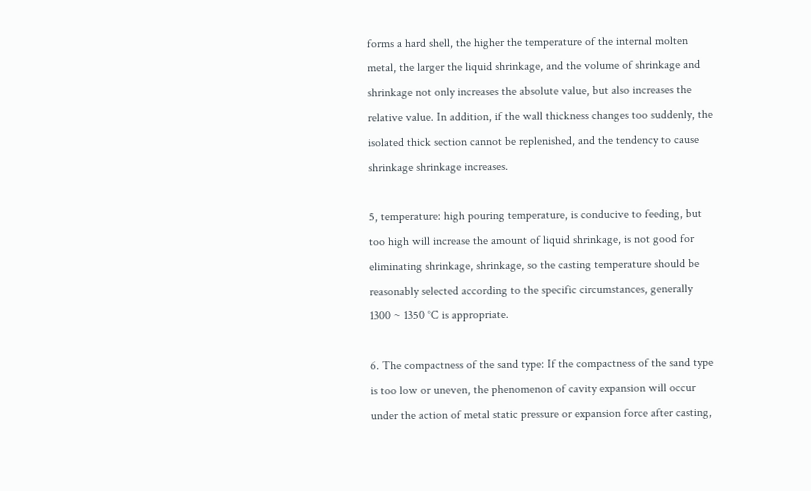forms a hard shell, the higher the temperature of the internal molten metal, the larger the liquid shrinkage, and the volume of shrinkage and shrinkage not only increases the absolute value, but also increases the relative value. In addition, if the wall thickness changes too suddenly, the isolated thick section cannot be replenished, and the tendency to cause shrinkage shrinkage increases.

5, temperature: high pouring temperature, is conducive to feeding, but too high will increase the amount of liquid shrinkage, is not good for eliminating shrinkage, shrinkage, so the casting temperature should be reasonably selected according to the specific circumstances, generally 1300 ~ 1350 °C is appropriate.

6. The compactness of the sand type: If the compactness of the sand type is too low or uneven, the phenomenon of cavity expansion will occur under the action of metal static pressure or expansion force after casting,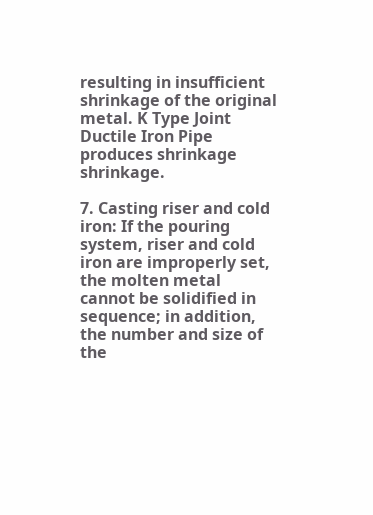resulting in insufficient shrinkage of the original metal. K Type Joint Ductile Iron Pipe produces shrinkage shrinkage.

7. Casting riser and cold iron: If the pouring system, riser and cold iron are improperly set, the molten metal cannot be solidified in sequence; in addition, the number and size of the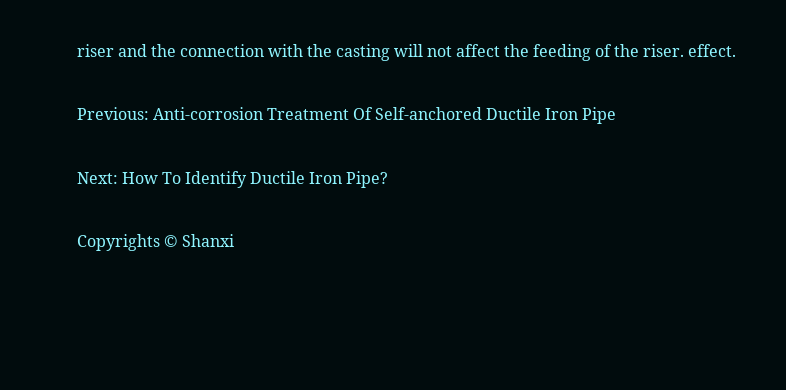riser and the connection with the casting will not affect the feeding of the riser. effect.

Previous: Anti-corrosion Treatment Of Self-anchored Ductile Iron Pipe

Next: How To Identify Ductile Iron Pipe?

Copyrights © Shanxi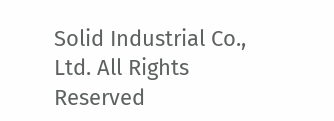Solid Industrial Co., Ltd. All Rights Reserved